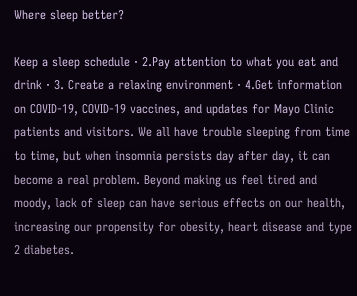Where sleep better?

Keep a sleep schedule · 2.Pay attention to what you eat and drink · 3. Create a relaxing environment · 4.Get information on COVID-19, COVID-19 vaccines, and updates for Mayo Clinic patients and visitors. We all have trouble sleeping from time to time, but when insomnia persists day after day, it can become a real problem. Beyond making us feel tired and moody, lack of sleep can have serious effects on our health, increasing our propensity for obesity, heart disease and type 2 diabetes.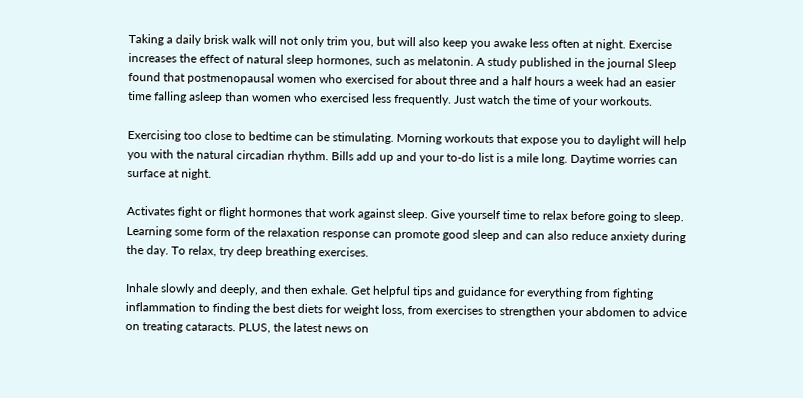Taking a daily brisk walk will not only trim you, but will also keep you awake less often at night. Exercise increases the effect of natural sleep hormones, such as melatonin. A study published in the journal Sleep found that postmenopausal women who exercised for about three and a half hours a week had an easier time falling asleep than women who exercised less frequently. Just watch the time of your workouts.

Exercising too close to bedtime can be stimulating. Morning workouts that expose you to daylight will help you with the natural circadian rhythm. Bills add up and your to-do list is a mile long. Daytime worries can surface at night.

Activates fight or flight hormones that work against sleep. Give yourself time to relax before going to sleep. Learning some form of the relaxation response can promote good sleep and can also reduce anxiety during the day. To relax, try deep breathing exercises.

Inhale slowly and deeply, and then exhale. Get helpful tips and guidance for everything from fighting inflammation to finding the best diets for weight loss, from exercises to strengthen your abdomen to advice on treating cataracts. PLUS, the latest news on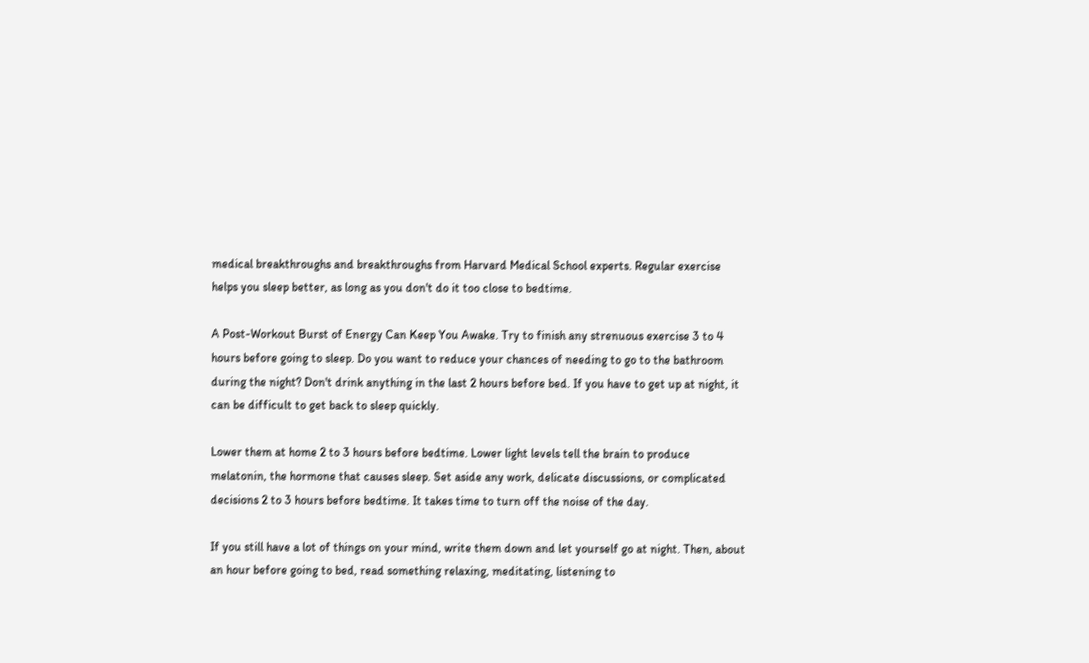medical breakthroughs and breakthroughs from Harvard Medical School experts. Regular exercise helps you sleep better, as long as you don't do it too close to bedtime.

A Post-Workout Burst of Energy Can Keep You Awake. Try to finish any strenuous exercise 3 to 4 hours before going to sleep. Do you want to reduce your chances of needing to go to the bathroom during the night? Don't drink anything in the last 2 hours before bed. If you have to get up at night, it can be difficult to get back to sleep quickly.

Lower them at home 2 to 3 hours before bedtime. Lower light levels tell the brain to produce melatonin, the hormone that causes sleep. Set aside any work, delicate discussions, or complicated decisions 2 to 3 hours before bedtime. It takes time to turn off the noise of the day.

If you still have a lot of things on your mind, write them down and let yourself go at night. Then, about an hour before going to bed, read something relaxing, meditating, listening to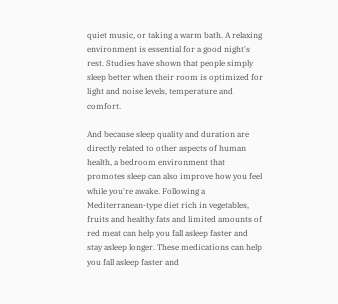quiet music, or taking a warm bath. A relaxing environment is essential for a good night's rest. Studies have shown that people simply sleep better when their room is optimized for light and noise levels, temperature and comfort.

And because sleep quality and duration are directly related to other aspects of human health, a bedroom environment that promotes sleep can also improve how you feel while you're awake. Following a Mediterranean-type diet rich in vegetables, fruits and healthy fats and limited amounts of red meat can help you fall asleep faster and stay asleep longer. These medications can help you fall asleep faster and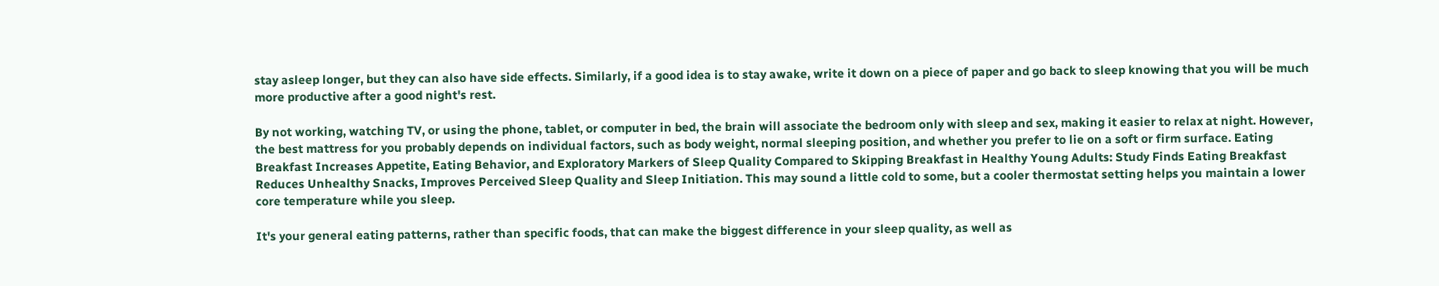stay asleep longer, but they can also have side effects. Similarly, if a good idea is to stay awake, write it down on a piece of paper and go back to sleep knowing that you will be much more productive after a good night's rest.

By not working, watching TV, or using the phone, tablet, or computer in bed, the brain will associate the bedroom only with sleep and sex, making it easier to relax at night. However, the best mattress for you probably depends on individual factors, such as body weight, normal sleeping position, and whether you prefer to lie on a soft or firm surface. Eating Breakfast Increases Appetite, Eating Behavior, and Exploratory Markers of Sleep Quality Compared to Skipping Breakfast in Healthy Young Adults: Study Finds Eating Breakfast Reduces Unhealthy Snacks, Improves Perceived Sleep Quality and Sleep Initiation. This may sound a little cold to some, but a cooler thermostat setting helps you maintain a lower core temperature while you sleep.

It's your general eating patterns, rather than specific foods, that can make the biggest difference in your sleep quality, as well as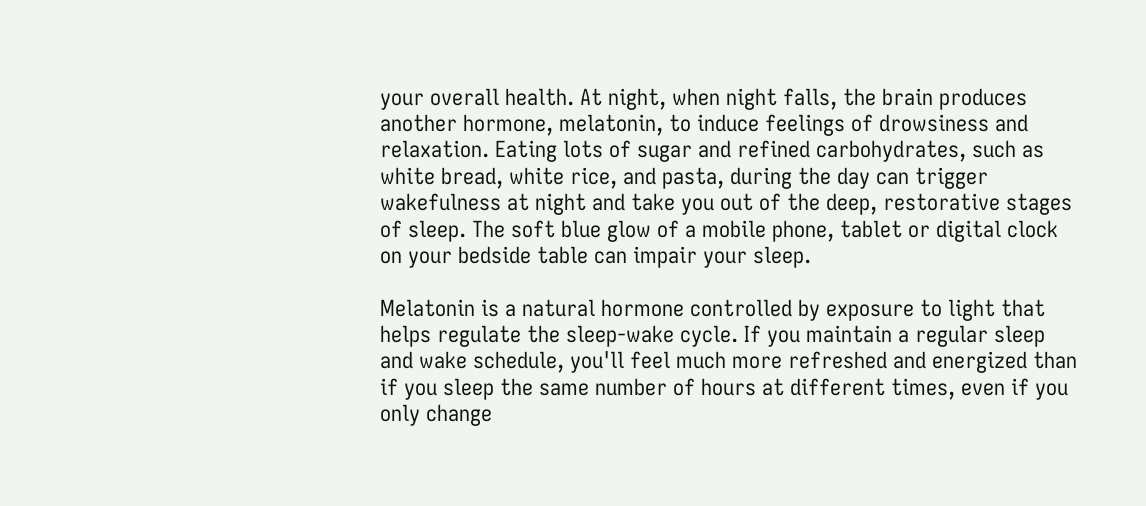your overall health. At night, when night falls, the brain produces another hormone, melatonin, to induce feelings of drowsiness and relaxation. Eating lots of sugar and refined carbohydrates, such as white bread, white rice, and pasta, during the day can trigger wakefulness at night and take you out of the deep, restorative stages of sleep. The soft blue glow of a mobile phone, tablet or digital clock on your bedside table can impair your sleep.

Melatonin is a natural hormone controlled by exposure to light that helps regulate the sleep-wake cycle. If you maintain a regular sleep and wake schedule, you'll feel much more refreshed and energized than if you sleep the same number of hours at different times, even if you only change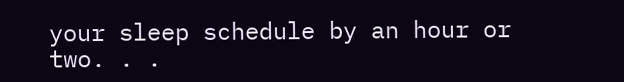your sleep schedule by an hour or two. . .